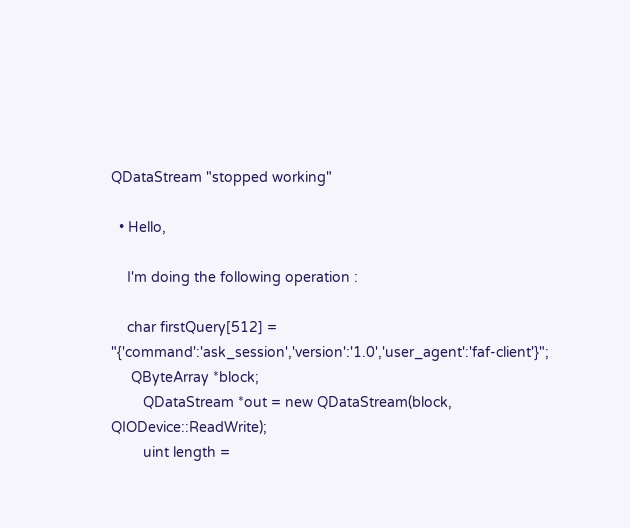QDataStream "stopped working"

  • Hello,

    I'm doing the following operation :

    char firstQuery[512] = "{'command':'ask_session','version':'1.0','user_agent':'faf-client'}";
     QByteArray *block;
        QDataStream *out = new QDataStream(block, QIODevice::ReadWrite);
        uint length =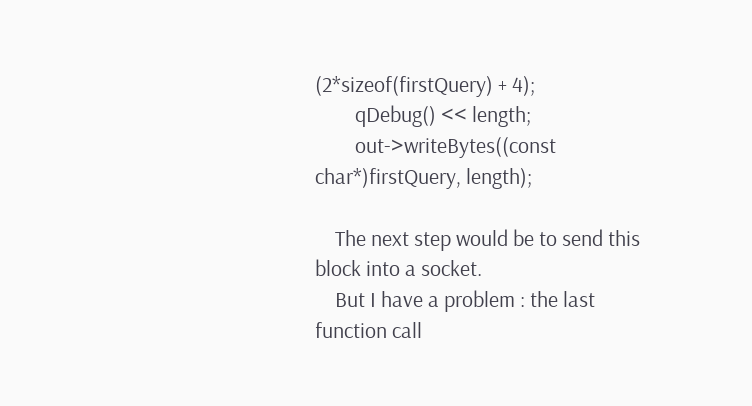(2*sizeof(firstQuery) + 4);
        qDebug() << length;
        out->writeBytes((const char*)firstQuery, length);

    The next step would be to send this block into a socket.
    But I have a problem : the last function call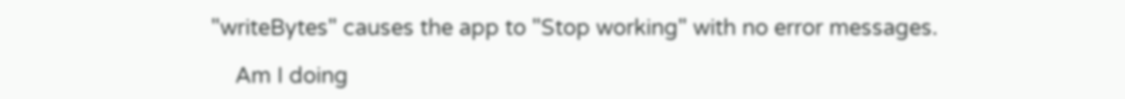"writeBytes" causes the app to "Stop working" with no error messages.

    Am I doing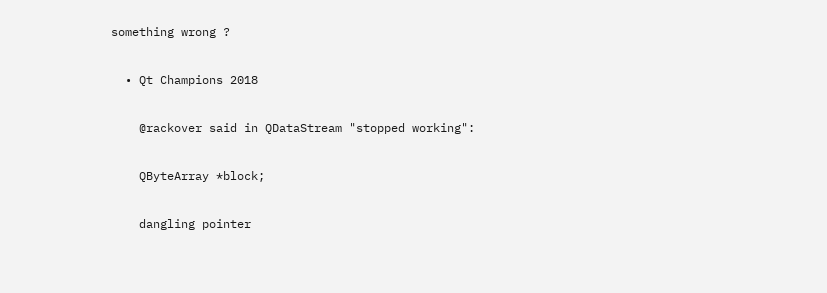something wrong ?

  • Qt Champions 2018

    @rackover said in QDataStream "stopped working":

    QByteArray *block;

    dangling pointer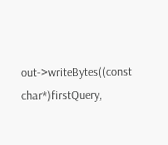out->writeBytes((const char*)firstQuery,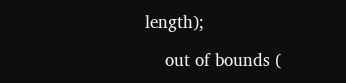length);

    out of bounds (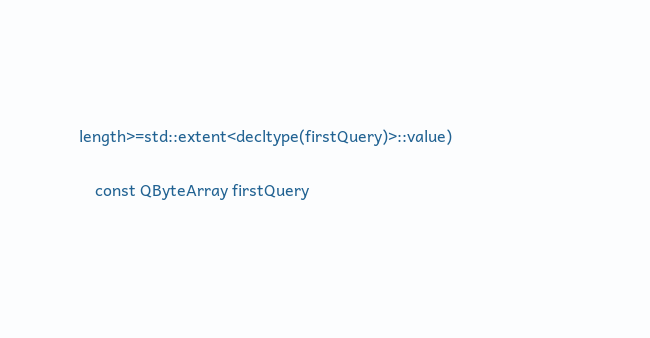length>=std::extent<decltype(firstQuery)>::value)

    const QByteArray firstQuery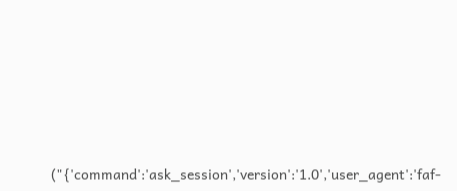("{'command':'ask_session','version':'1.0','user_agent':'faf-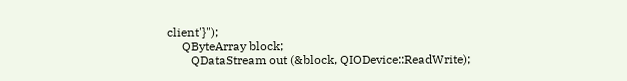client'}");
     QByteArray block;
        QDataStream out (&block, QIODevice::ReadWrite);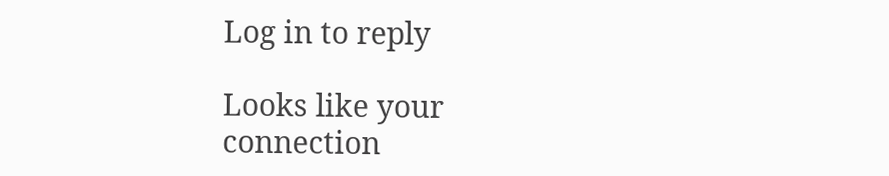Log in to reply

Looks like your connection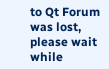to Qt Forum was lost, please wait while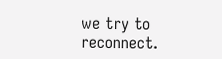we try to reconnect.